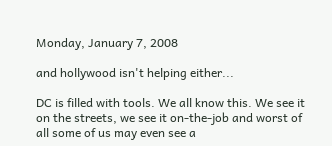Monday, January 7, 2008

and hollywood isn't helping either...

DC is filled with tools. We all know this. We see it on the streets, we see it on-the-job and worst of all some of us may even see a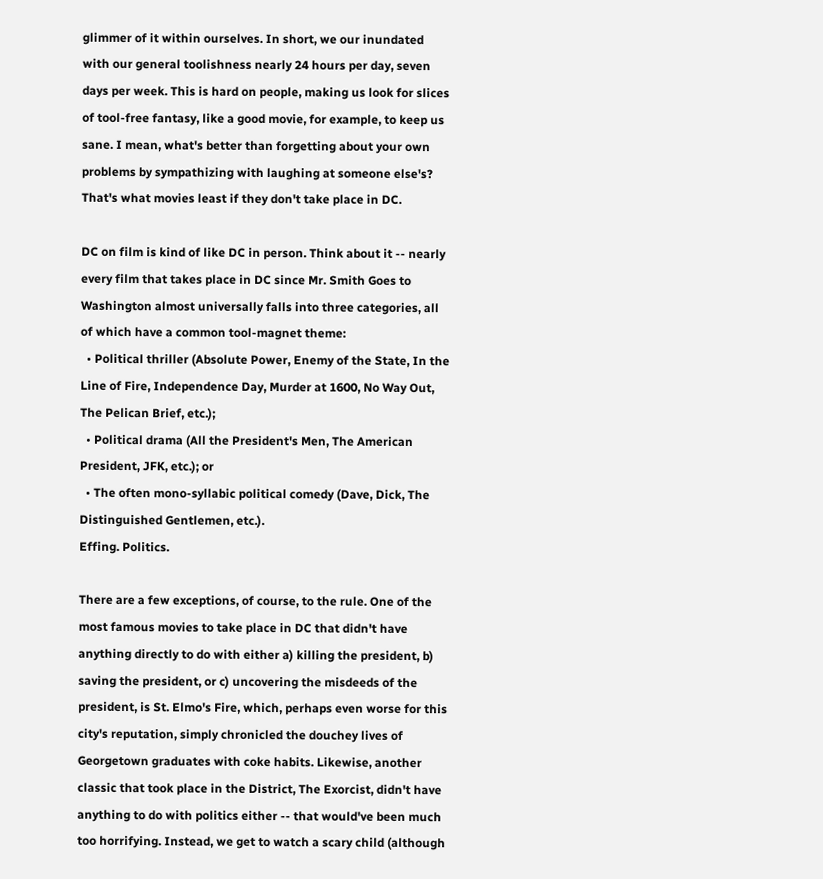glimmer of it within ourselves. In short, we our inundated with our general toolishness nearly 24 hours per day, seven days per week. This is hard on people, making us look for slices of tool-free fantasy, like a good movie, for example, to keep us sane. I mean, what's better than forgetting about your own problems by sympathizing with laughing at someone else's? That's what movies least if they don't take place in DC.

DC on film is kind of like DC in person. Think about it -- nearly every film that takes place in DC since Mr. Smith Goes to Washington almost universally falls into three categories, all of which have a common tool-magnet theme:
  • Political thriller (Absolute Power, Enemy of the State, In the Line of Fire, Independence Day, Murder at 1600, No Way Out, The Pelican Brief, etc.);
  • Political drama (All the President's Men, The American President, JFK, etc.); or
  • The often mono-syllabic political comedy (Dave, Dick, The Distinguished Gentlemen, etc.).
Effing. Politics.

There are a few exceptions, of course, to the rule. One of the most famous movies to take place in DC that didn't have anything directly to do with either a) killing the president, b) saving the president, or c) uncovering the misdeeds of the president, is St. Elmo's Fire, which, perhaps even worse for this city's reputation, simply chronicled the douchey lives of Georgetown graduates with coke habits. Likewise, another classic that took place in the District, The Exorcist, didn't have anything to do with politics either -- that would've been much too horrifying. Instead, we get to watch a scary child (although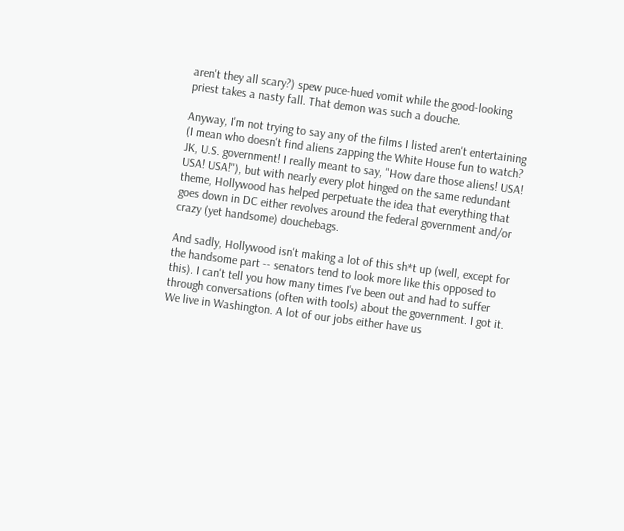aren't they all scary?) spew puce-hued vomit while the good-looking priest takes a nasty fall. That demon was such a douche.

Anyway, I'm not trying to say any of the films I listed aren't entertaining (I mean who doesn't find aliens zapping the White House fun to watch? JK, U.S. government! I really meant to say, "How dare those aliens! USA! USA! USA!"), but with nearly every plot hinged on the same redundant theme, Hollywood has helped perpetuate the idea that everything that goes down in DC either revolves around the federal government and/or crazy (yet handsome) douchebags.

And sadly, Hollywood isn't making a lot of this sh*t up (well, except for the handsome part -- senators tend to look more like this opposed to this). I can't tell you how many times I've been out and had to suffer through conversations (often with tools) about the government. I got it. We live in Washington. A lot of our jobs either have us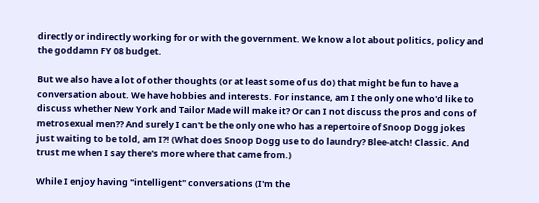directly or indirectly working for or with the government. We know a lot about politics, policy and the goddamn FY 08 budget.

But we also have a lot of other thoughts (or at least some of us do) that might be fun to have a conversation about. We have hobbies and interests. For instance, am I the only one who'd like to discuss whether New York and Tailor Made will make it? Or can I not discuss the pros and cons of metrosexual men?? And surely I can't be the only one who has a repertoire of Snoop Dogg jokes just waiting to be told, am I?! (What does Snoop Dogg use to do laundry? Blee-atch! Classic. And trust me when I say there's more where that came from.)

While I enjoy having "intelligent" conversations (I'm the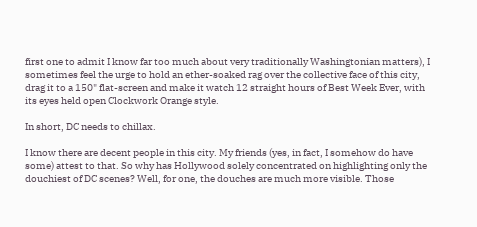first one to admit I know far too much about very traditionally Washingtonian matters), I sometimes feel the urge to hold an ether-soaked rag over the collective face of this city, drag it to a 150" flat-screen and make it watch 12 straight hours of Best Week Ever, with its eyes held open Clockwork Orange style.

In short, DC needs to chillax.

I know there are decent people in this city. My friends (yes, in fact, I somehow do have some) attest to that. So why has Hollywood solely concentrated on highlighting only the douchiest of DC scenes? Well, for one, the douches are much more visible. Those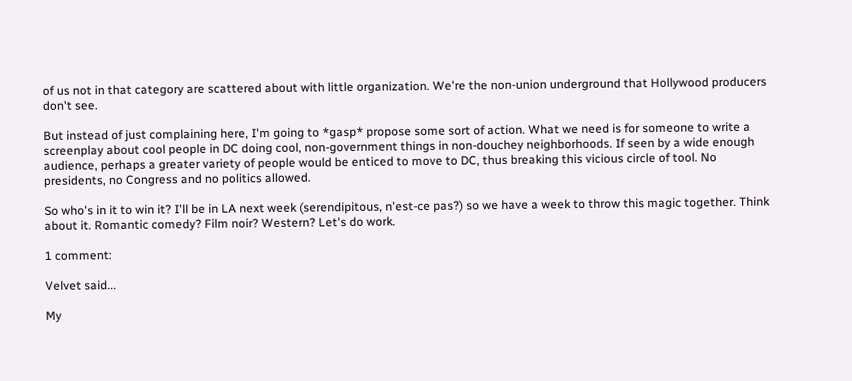of us not in that category are scattered about with little organization. We're the non-union underground that Hollywood producers don't see.

But instead of just complaining here, I'm going to *gasp* propose some sort of action. What we need is for someone to write a screenplay about cool people in DC doing cool, non-government things in non-douchey neighborhoods. If seen by a wide enough audience, perhaps a greater variety of people would be enticed to move to DC, thus breaking this vicious circle of tool. No presidents, no Congress and no politics allowed.

So who's in it to win it? I'll be in LA next week (serendipitous, n'est-ce pas?) so we have a week to throw this magic together. Think about it. Romantic comedy? Film noir? Western? Let's do work.

1 comment:

Velvet said...

My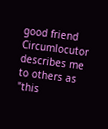good friend Circumlocutor describes me to others as "this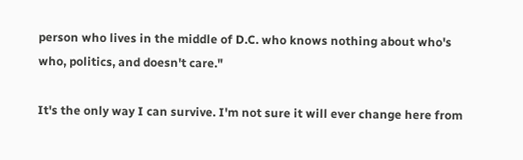person who lives in the middle of D.C. who knows nothing about who's who, politics, and doesn't care."

It's the only way I can survive. I'm not sure it will ever change here from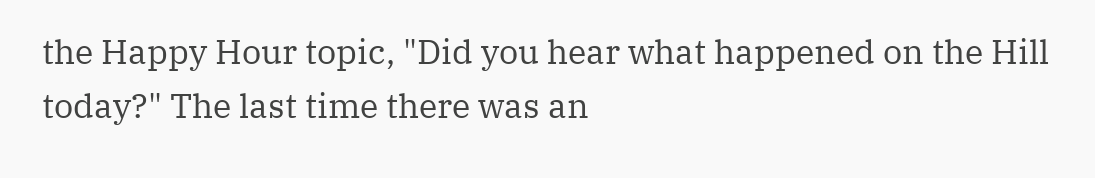the Happy Hour topic, "Did you hear what happened on the Hill today?" The last time there was an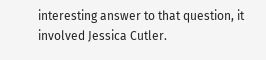interesting answer to that question, it involved Jessica Cutler.